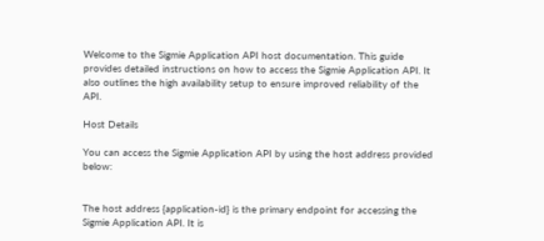Welcome to the Sigmie Application API host documentation. This guide provides detailed instructions on how to access the Sigmie Application API. It also outlines the high availability setup to ensure improved reliability of the API.

Host Details

You can access the Sigmie Application API by using the host address provided below:


The host address {application-id} is the primary endpoint for accessing the Sigmie Application API. It is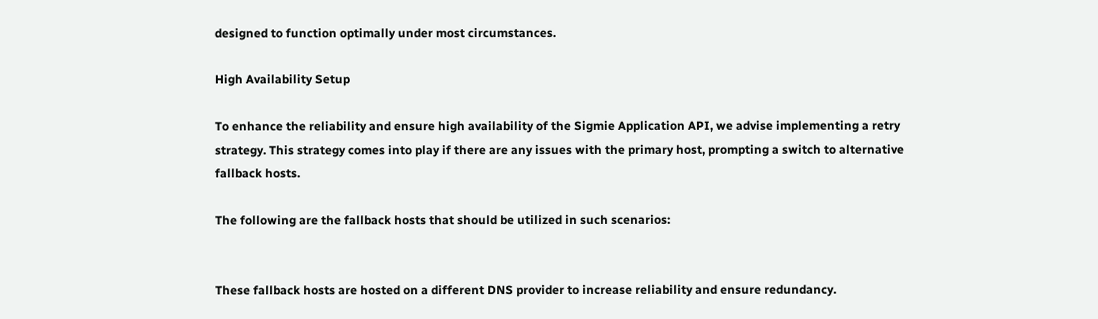designed to function optimally under most circumstances.

High Availability Setup

To enhance the reliability and ensure high availability of the Sigmie Application API, we advise implementing a retry strategy. This strategy comes into play if there are any issues with the primary host, prompting a switch to alternative fallback hosts.

The following are the fallback hosts that should be utilized in such scenarios:


These fallback hosts are hosted on a different DNS provider to increase reliability and ensure redundancy.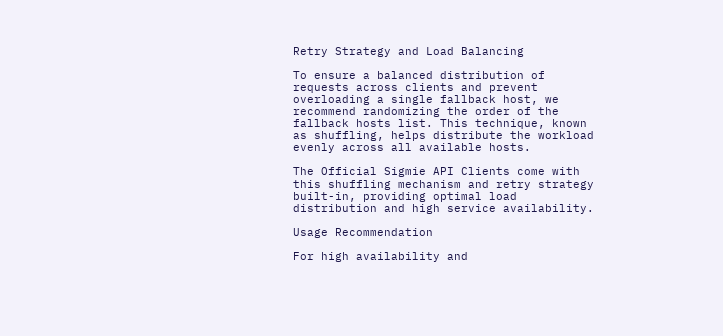Retry Strategy and Load Balancing

To ensure a balanced distribution of requests across clients and prevent overloading a single fallback host, we recommend randomizing the order of the fallback hosts list. This technique, known as shuffling, helps distribute the workload evenly across all available hosts.

The Official Sigmie API Clients come with this shuffling mechanism and retry strategy built-in, providing optimal load distribution and high service availability.

Usage Recommendation

For high availability and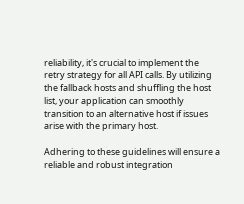reliability, it's crucial to implement the retry strategy for all API calls. By utilizing the fallback hosts and shuffling the host list, your application can smoothly transition to an alternative host if issues arise with the primary host.

Adhering to these guidelines will ensure a reliable and robust integration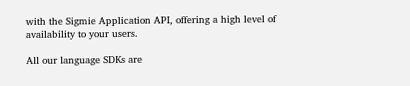with the Sigmie Application API, offering a high level of availability to your users.

All our language SDKs are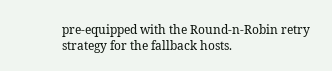pre-equipped with the Round-n-Robin retry strategy for the fallback hosts.